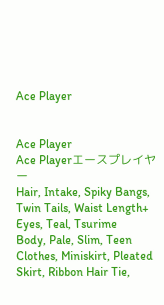Ace Player


Ace Player
Ace Playerエースプレイヤー
Hair, Intake, Spiky Bangs, Twin Tails, Waist Length+
Eyes, Teal, Tsurime
Body, Pale, Slim, Teen
Clothes, Miniskirt, Pleated Skirt, Ribbon Hair Tie,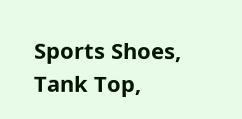Sports Shoes, Tank Top,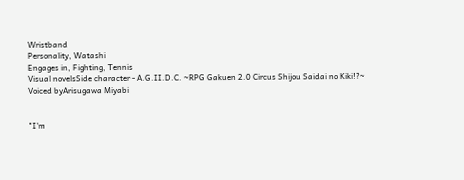Wristband
Personality, Watashi
Engages in, Fighting, Tennis
Visual novelsSide character - A.G.II.D.C. ~RPG Gakuen 2.0 Circus Shijou Saidai no Kiki!?~
Voiced byArisugawa Miyabi


"I'm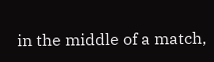in the middle of a match,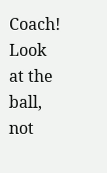Coach! Look at the ball, not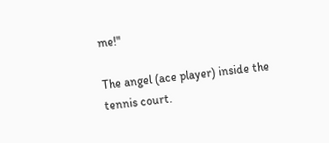me!"

The angel (ace player) inside the tennis court.